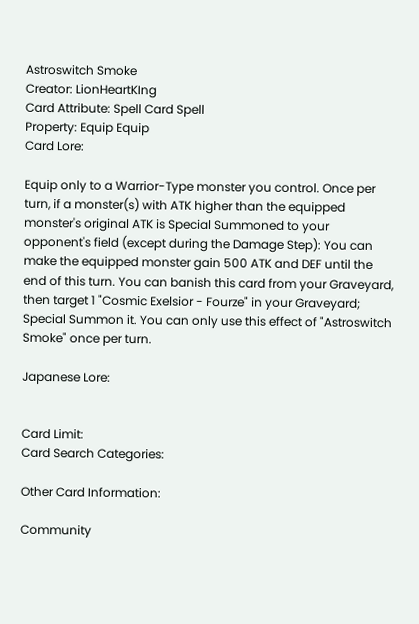Astroswitch Smoke
Creator: LionHeartKIng
Card Attribute: Spell Card Spell
Property: Equip Equip
Card Lore:

Equip only to a Warrior-Type monster you control. Once per turn, if a monster(s) with ATK higher than the equipped monster's original ATK is Special Summoned to your opponent's field (except during the Damage Step): You can make the equipped monster gain 500 ATK and DEF until the end of this turn. You can banish this card from your Graveyard, then target 1 "Cosmic Exelsior - Fourze" in your Graveyard; Special Summon it. You can only use this effect of "Astroswitch Smoke" once per turn.

Japanese Lore:


Card Limit:
Card Search Categories:

Other Card Information:

Community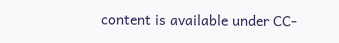content is available under CC-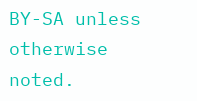BY-SA unless otherwise noted.